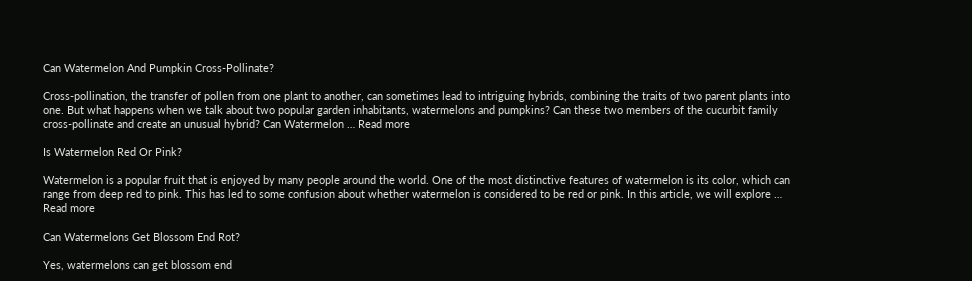Can Watermelon And Pumpkin Cross-Pollinate?

Cross-pollination, the transfer of pollen from one plant to another, can sometimes lead to intriguing hybrids, combining the traits of two parent plants into one. But what happens when we talk about two popular garden inhabitants, watermelons and pumpkins? Can these two members of the cucurbit family cross-pollinate and create an unusual hybrid? Can Watermelon … Read more

Is Watermelon Red Or Pink?

Watermelon is a popular fruit that is enjoyed by many people around the world. One of the most distinctive features of watermelon is its color, which can range from deep red to pink. This has led to some confusion about whether watermelon is considered to be red or pink. In this article, we will explore … Read more

Can Watermelons Get Blossom End Rot?

Yes, watermelons can get blossom end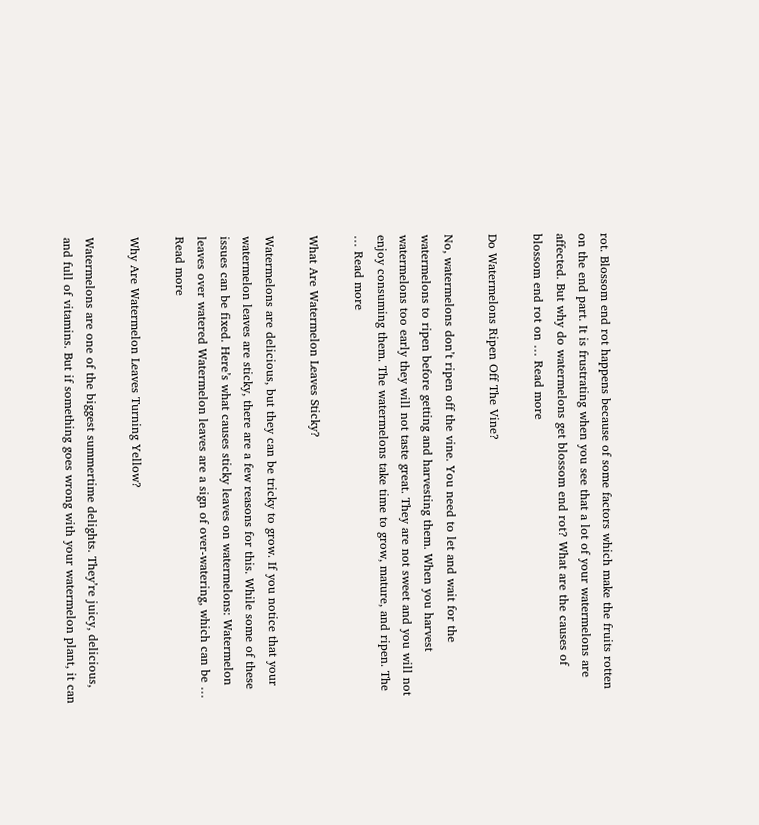rot. Blossom end rot happens because of some factors which make the fruits rotten on the end part. It is frustrating when you see that a lot of your watermelons are affected. But why do watermelons get blossom end rot? What are the causes of blossom end rot on … Read more

Do Watermelons Ripen Off The Vine?

No, watermelons don’t ripen off the vine. You need to let and wait for the watermelons to ripen before getting and harvesting them. When you harvest watermelons too early they will not taste great. They are not sweet and you will not enjoy consuming them. The watermelons take time to grow, mature, and ripen. The … Read more

What Are Watermelon Leaves Sticky?

Watermelons are delicious, but they can be tricky to grow. If you notice that your watermelon leaves are sticky, there are a few reasons for this. While some of these issues can be fixed. Here’s what causes sticky leaves on watermelons: Watermelon leaves over watered Watermelon leaves are a sign of over-watering, which can be … Read more

Why Are Watermelon Leaves Turning Yellow?

Watermelons are one of the biggest summertime delights. They’re juicy, delicious, and full of vitamins. But if something goes wrong with your watermelon plant, it can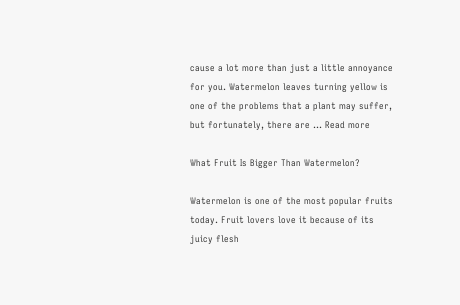cause a lot more than just a little annoyance for you. Watermelon leaves turning yellow is one of the problems that a plant may suffer, but fortunately, there are … Read more

What Fruit Is Bigger Than Watermelon?

Watermelon is one of the most popular fruits today. Fruit lovers love it because of its juicy flesh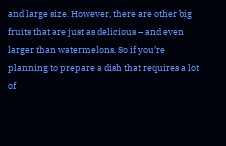and large size. However, there are other big fruits that are just as delicious – and even larger than watermelons. So if you’re planning to prepare a dish that requires a lot of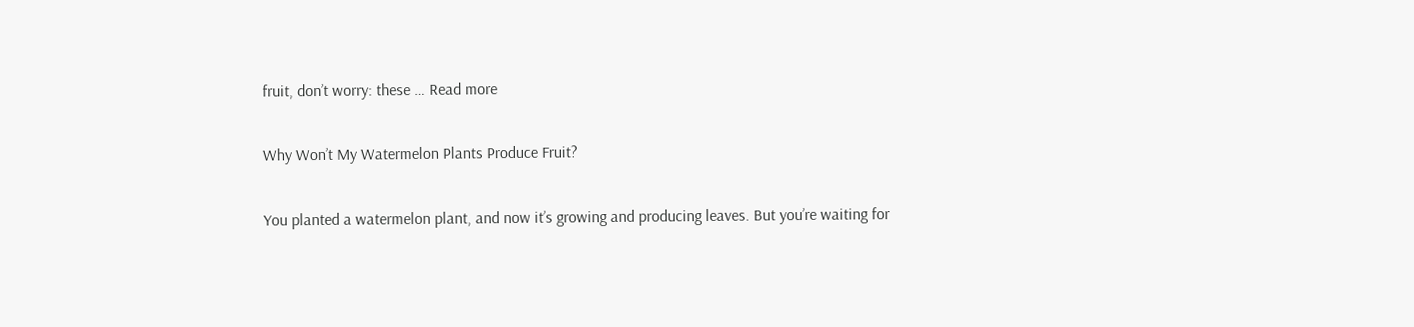fruit, don’t worry: these … Read more

Why Won’t My Watermelon Plants Produce Fruit?

You planted a watermelon plant, and now it’s growing and producing leaves. But you’re waiting for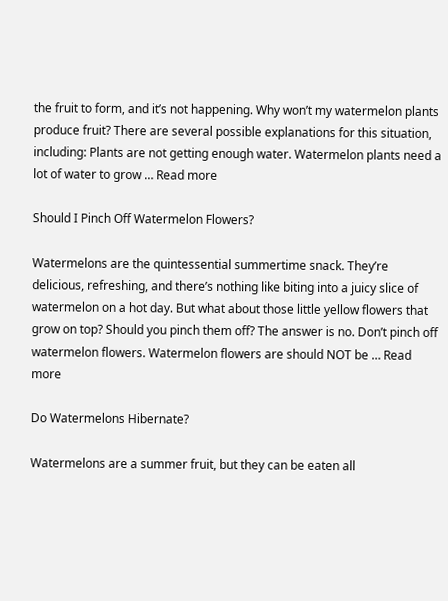the fruit to form, and it’s not happening. Why won’t my watermelon plants produce fruit? There are several possible explanations for this situation, including: Plants are not getting enough water. Watermelon plants need a lot of water to grow … Read more

Should I Pinch Off Watermelon Flowers?

Watermelons are the quintessential summertime snack. They’re delicious, refreshing, and there’s nothing like biting into a juicy slice of watermelon on a hot day. But what about those little yellow flowers that grow on top? Should you pinch them off? The answer is no. Don’t pinch off watermelon flowers. Watermelon flowers are should NOT be … Read more

Do Watermelons Hibernate?

Watermelons are a summer fruit, but they can be eaten all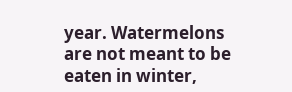year. Watermelons are not meant to be eaten in winter,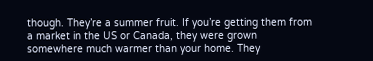though. They’re a summer fruit. If you’re getting them from a market in the US or Canada, they were grown somewhere much warmer than your home. They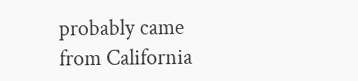probably came from California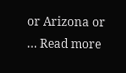or Arizona or … Read more